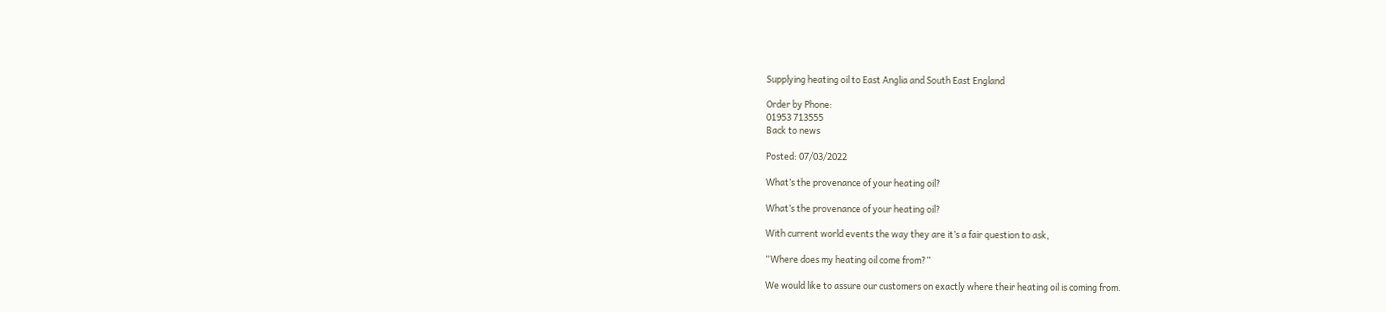Supplying heating oil to East Anglia and South East England

Order by Phone:
01953 713555
Back to news

Posted: 07/03/2022

What’s the provenance of your heating oil?

What’s the provenance of your heating oil?

With current world events the way they are it’s a fair question to ask,

“Where does my heating oil come from?”

We would like to assure our customers on exactly where their heating oil is coming from.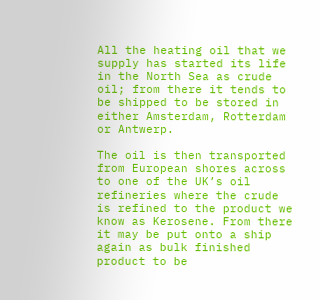All the heating oil that we supply has started its life in the North Sea as crude oil; from there it tends to be shipped to be stored in either Amsterdam, Rotterdam or Antwerp.

The oil is then transported from European shores across to one of the UK’s oil refineries where the crude is refined to the product we know as Kerosene. From there it may be put onto a ship again as bulk finished product to be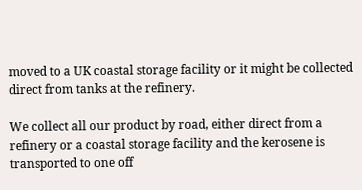moved to a UK coastal storage facility or it might be collected direct from tanks at the refinery.

We collect all our product by road, either direct from a refinery or a coastal storage facility and the kerosene is transported to one off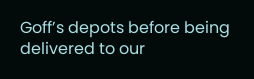Goff’s depots before being delivered to our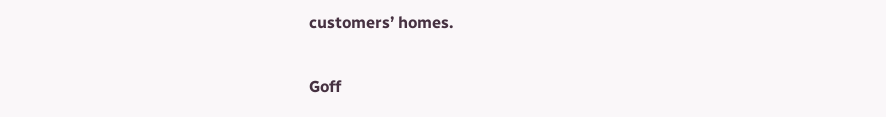customers’ homes.

Goff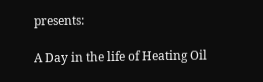presents:

A Day in the life of Heating Oil